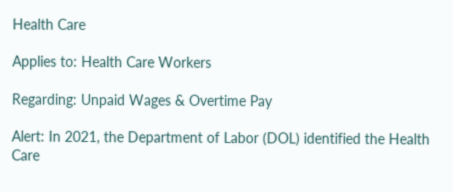Health Care

Applies to: Health Care Workers

Regarding: Unpaid Wages & Overtime Pay

Alert: In 2021, the Department of Labor (DOL) identified the Health Care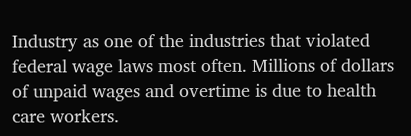Industry as one of the industries that violated federal wage laws most often. Millions of dollars of unpaid wages and overtime is due to health care workers.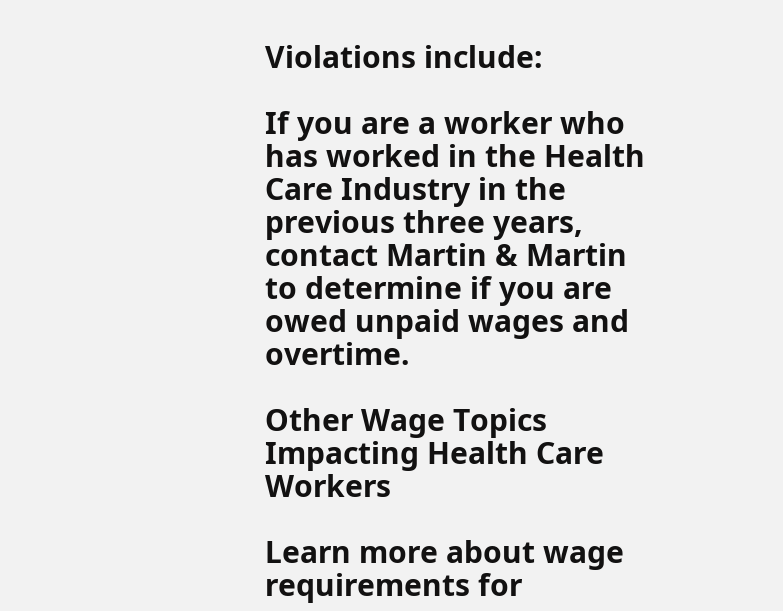Violations include:

If you are a worker who has worked in the Health Care Industry in the previous three years, contact Martin & Martin to determine if you are owed unpaid wages and overtime.

Other Wage Topics Impacting Health Care Workers

Learn more about wage requirements for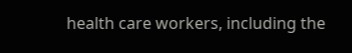health care workers, including the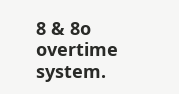8 & 8o overtime system.